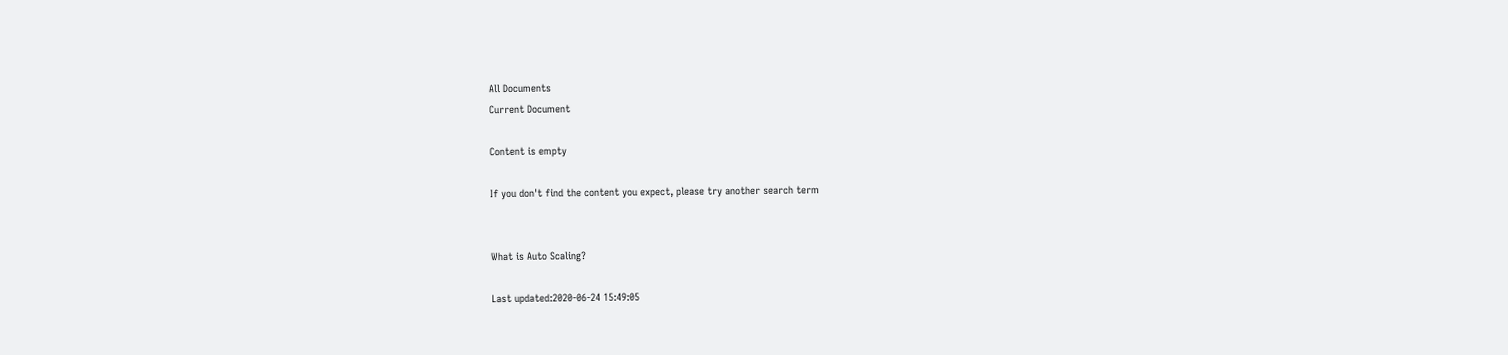All Documents
Current Document

Content is empty

If you don't find the content you expect, please try another search term


What is Auto Scaling?

Last updated:2020-06-24 15:49:05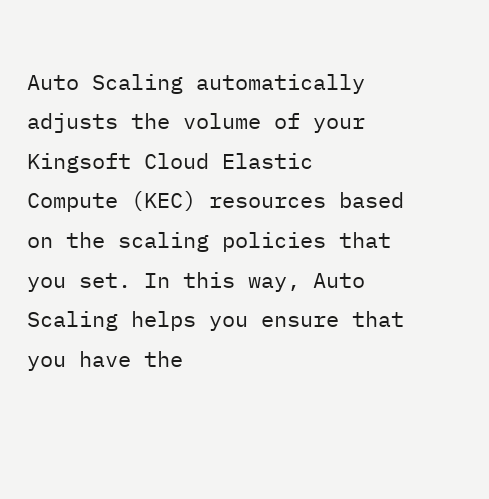Auto Scaling automatically adjusts the volume of your Kingsoft Cloud Elastic Compute (KEC) resources based on the scaling policies that you set. In this way, Auto Scaling helps you ensure that you have the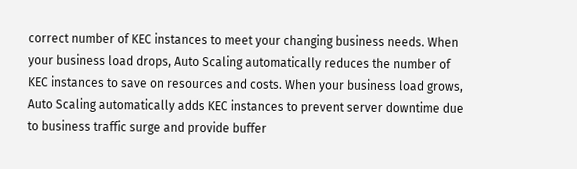correct number of KEC instances to meet your changing business needs. When your business load drops, Auto Scaling automatically reduces the number of KEC instances to save on resources and costs. When your business load grows, Auto Scaling automatically adds KEC instances to prevent server downtime due to business traffic surge and provide buffer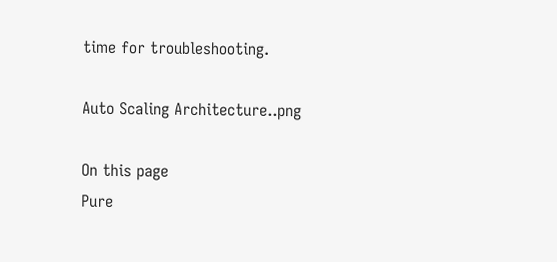time for troubleshooting.

Auto Scaling Architecture..png

On this page
Pure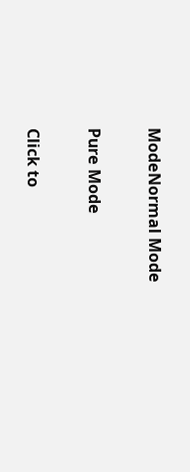ModeNormal Mode

Pure Mode

Click to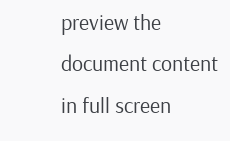preview the document content in full screen